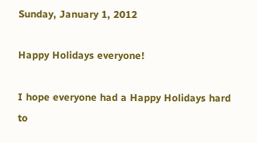Sunday, January 1, 2012

Happy Holidays everyone!

I hope everyone had a Happy Holidays hard to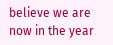believe we are now in the year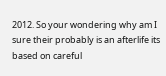2012. So your wondering why am I sure their probably is an afterlife its based on careful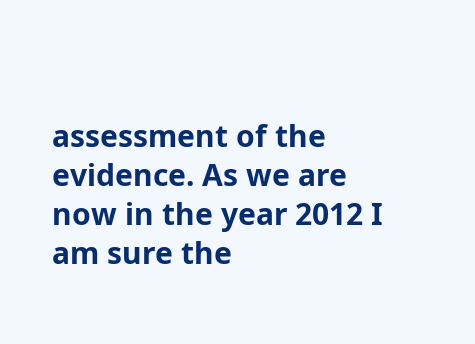assessment of the evidence. As we are now in the year 2012 I am sure the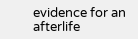evidence for an afterlife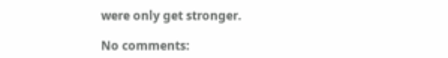were only get stronger.

No comments: